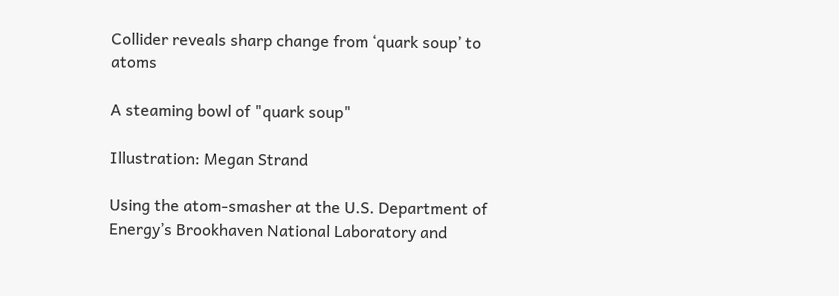Collider reveals sharp change from ‘quark soup’ to atoms

A steaming bowl of "quark soup"

Illustration: Megan Strand

Using the atom-smasher at the U.S. Department of Energy’s Brookhaven National Laboratory and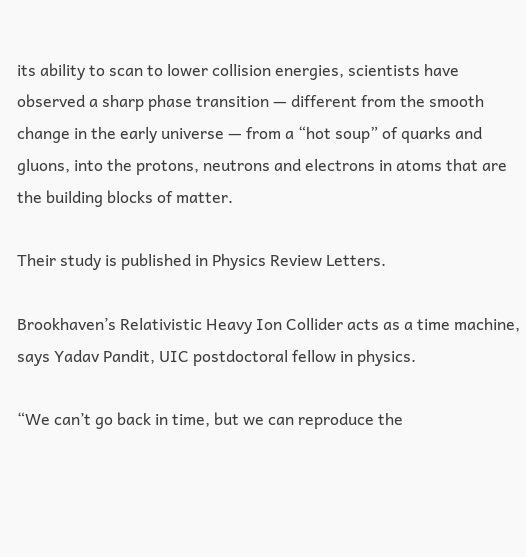its ability to scan to lower collision energies, scientists have observed a sharp phase transition — different from the smooth change in the early universe — from a “hot soup” of quarks and gluons, into the protons, neutrons and electrons in atoms that are the building blocks of matter.

Their study is published in Physics Review Letters.

Brookhaven’s Relativistic Heavy Ion Collider acts as a time machine, says Yadav Pandit, UIC postdoctoral fellow in physics.

“We can’t go back in time, but we can reproduce the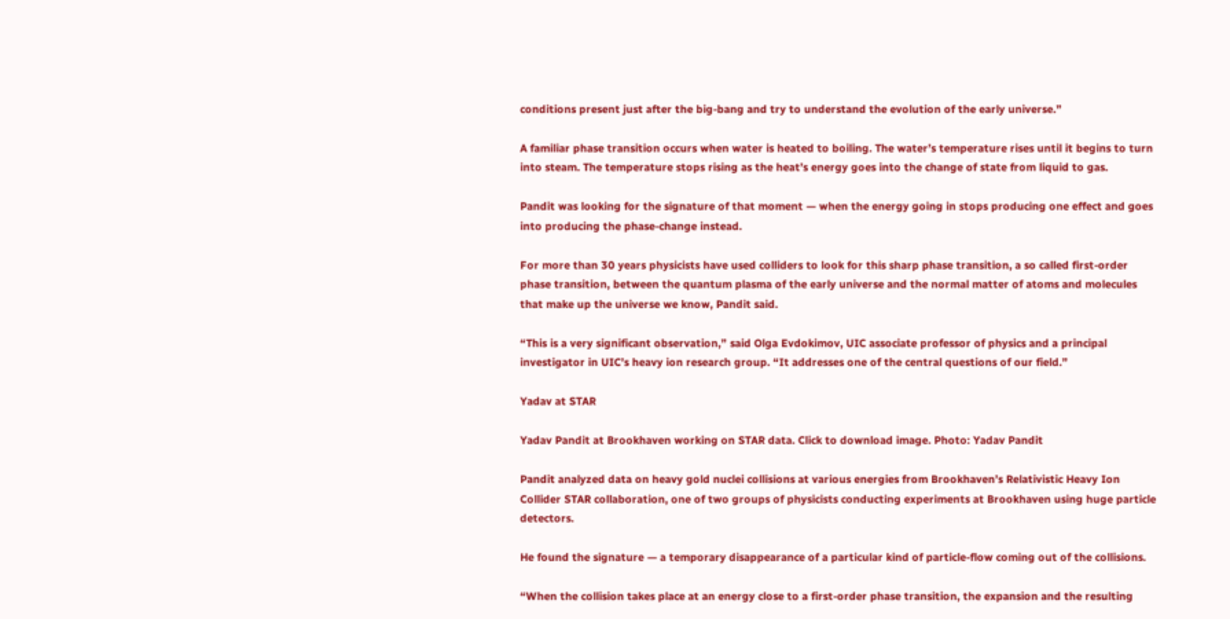conditions present just after the big-bang and try to understand the evolution of the early universe.”

A familiar phase transition occurs when water is heated to boiling. The water’s temperature rises until it begins to turn into steam. The temperature stops rising as the heat’s energy goes into the change of state from liquid to gas.

Pandit was looking for the signature of that moment — when the energy going in stops producing one effect and goes into producing the phase-change instead.

For more than 30 years physicists have used colliders to look for this sharp phase transition, a so called first-order phase transition, between the quantum plasma of the early universe and the normal matter of atoms and molecules that make up the universe we know, Pandit said.

“This is a very significant observation,” said Olga Evdokimov, UIC associate professor of physics and a principal investigator in UIC’s heavy ion research group. “It addresses one of the central questions of our field.”

Yadav at STAR

Yadav Pandit at Brookhaven working on STAR data. Click to download image. Photo: Yadav Pandit

Pandit analyzed data on heavy gold nuclei collisions at various energies from Brookhaven’s Relativistic Heavy Ion Collider STAR collaboration, one of two groups of physicists conducting experiments at Brookhaven using huge particle detectors.

He found the signature — a temporary disappearance of a particular kind of particle-flow coming out of the collisions.

“When the collision takes place at an energy close to a first-order phase transition, the expansion and the resulting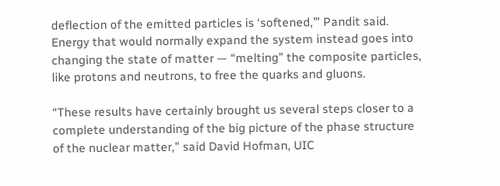deflection of the emitted particles is ‘softened,’” Pandit said. Energy that would normally expand the system instead goes into changing the state of matter — “melting” the composite particles, like protons and neutrons, to free the quarks and gluons.

“These results have certainly brought us several steps closer to a complete understanding of the big picture of the phase structure of the nuclear matter,” said David Hofman, UIC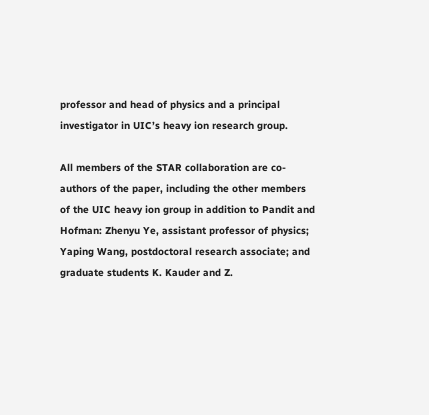professor and head of physics and a principal investigator in UIC’s heavy ion research group.

All members of the STAR collaboration are co-authors of the paper, including the other members of the UIC heavy ion group in addition to Pandit and Hofman: Zhenyu Ye, assistant professor of physics; Yaping Wang, postdoctoral research associate; and graduate students K. Kauder and Z.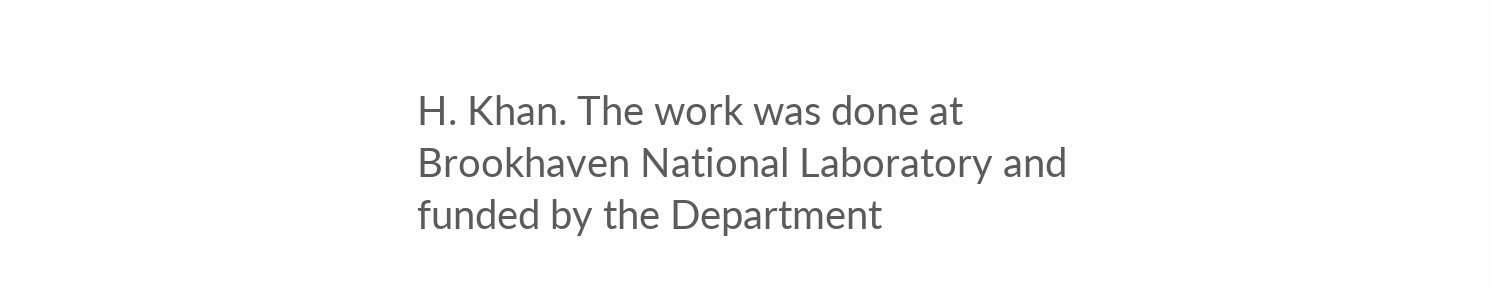H. Khan. The work was done at Brookhaven National Laboratory and funded by the Department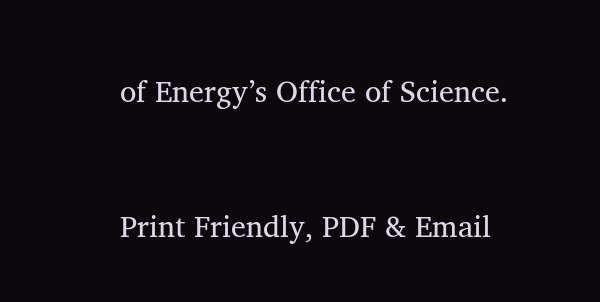of Energy’s Office of Science.


Print Friendly, PDF & Email